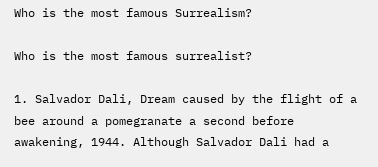Who is the most famous Surrealism?

Who is the most famous surrealist?

1. Salvador Dali, Dream caused by the flight of a bee around a pomegranate a second before awakening, 1944. Although Salvador Dali had a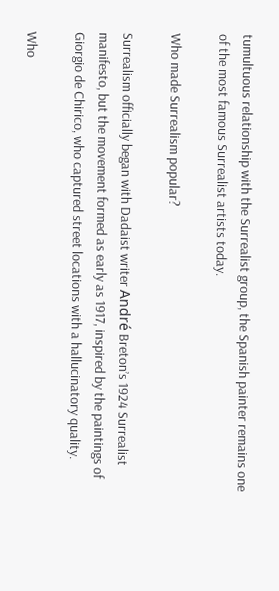tumultuous relationship with the Surrealist group, the Spanish painter remains one of the most famous Surrealist artists today.

Who made Surrealism popular?

Surrealism officially began with Dadaist writer André Breton’s 1924 Surrealist manifesto, but the movement formed as early as 1917, inspired by the paintings of Giorgio de Chirico, who captured street locations with a hallucinatory quality.

Who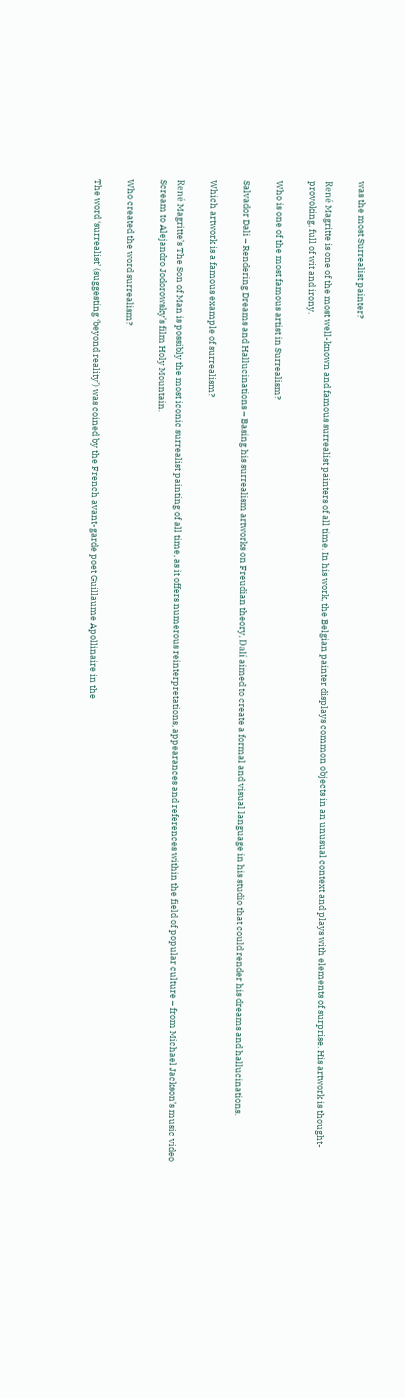was the most Surrealist painter?

René Magritte is one of the most well-known and famous surrealist painters of all time. In his work, the Belgian painter displays common objects in an unusual context and plays with elements of surprise. His artwork is thought-provoking, full of wit and irony.

Who is one of the most famous artist in Surrealism?

Salvador Dali – Rendering Dreams and Hallucinations – Basing his surrealism artworks on Freudian theory, Dalí aimed to create a formal and visual language in his studio that could render his dreams and hallucinations.

Which artwork is a famous example of surrealism?

René Magritte’s The Son of Man is possibly the most iconic surrealist painting of all time, as it offers numerous reinterpretations, appearances and references within the field of popular culture – from Michael Jackson’s music video Scream to Alejandro Jodorowsky’s film Holy Mountain.

Who created the word surrealism?

The word ‘surrealist’ (suggesting ‘beyond reality’) was coined by the French avant-garde poet Guillaume Apollinaire in the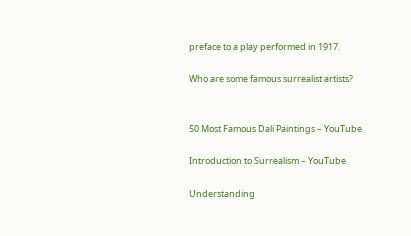preface to a play performed in 1917.

Who are some famous surrealist artists?


50 Most Famous Dali Paintings – YouTube

Introduction to Surrealism – YouTube

Understanding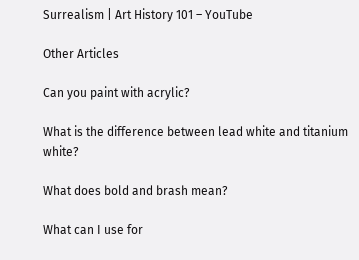Surrealism | Art History 101 – YouTube

Other Articles

Can you paint with acrylic?

What is the difference between lead white and titanium white?

What does bold and brash mean?

What can I use for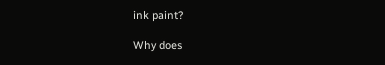ink paint?

Why does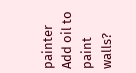painter Add oil to paint walls?